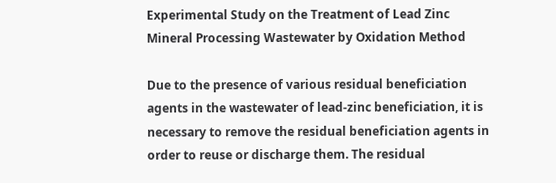Experimental Study on the Treatment of Lead Zinc Mineral Processing Wastewater by Oxidation Method

Due to the presence of various residual beneficiation agents in the wastewater of lead-zinc beneficiation, it is necessary to remove the residual beneficiation agents in order to reuse or discharge them. The residual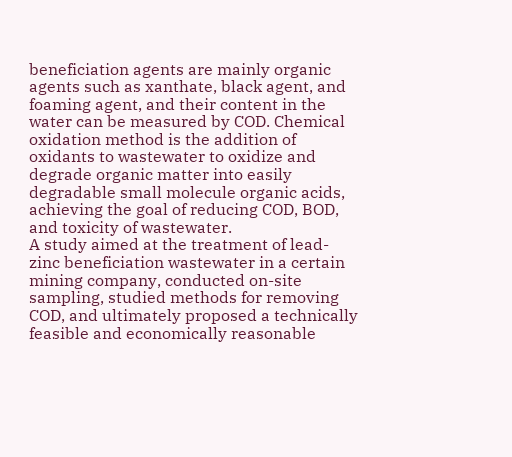beneficiation agents are mainly organic agents such as xanthate, black agent, and foaming agent, and their content in the water can be measured by COD. Chemical oxidation method is the addition of oxidants to wastewater to oxidize and degrade organic matter into easily degradable small molecule organic acids, achieving the goal of reducing COD, BOD, and toxicity of wastewater.
A study aimed at the treatment of lead-zinc beneficiation wastewater in a certain mining company, conducted on-site sampling, studied methods for removing COD, and ultimately proposed a technically feasible and economically reasonable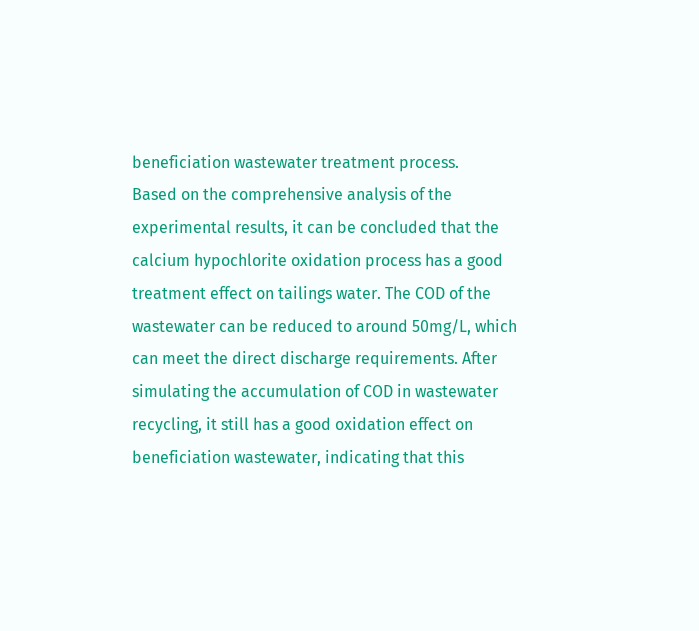beneficiation wastewater treatment process.
Based on the comprehensive analysis of the experimental results, it can be concluded that the calcium hypochlorite oxidation process has a good treatment effect on tailings water. The COD of the wastewater can be reduced to around 50mg/L, which can meet the direct discharge requirements. After simulating the accumulation of COD in wastewater recycling, it still has a good oxidation effect on beneficiation wastewater, indicating that this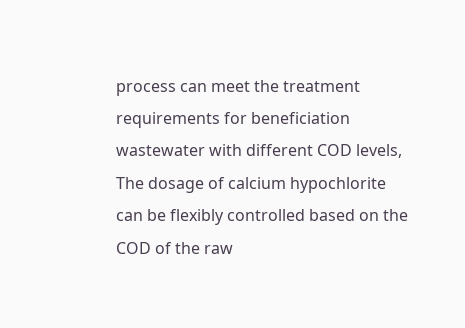process can meet the treatment requirements for beneficiation wastewater with different COD levels, The dosage of calcium hypochlorite can be flexibly controlled based on the COD of the raw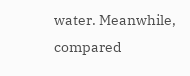water. Meanwhile, compared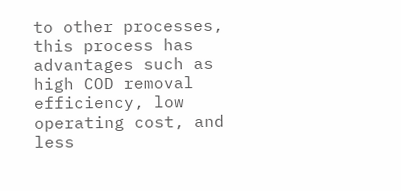to other processes, this process has advantages such as high COD removal efficiency, low operating cost, and less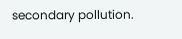secondary pollution.